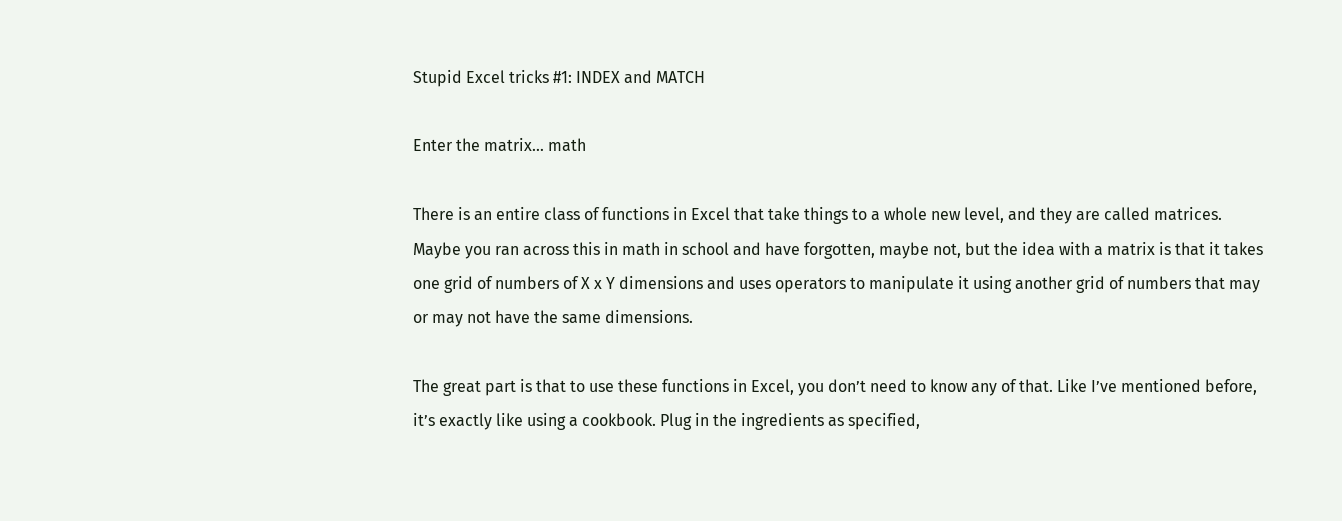Stupid Excel tricks #1: INDEX and MATCH

Enter the matrix… math

There is an entire class of functions in Excel that take things to a whole new level, and they are called matrices. Maybe you ran across this in math in school and have forgotten, maybe not, but the idea with a matrix is that it takes one grid of numbers of X x Y dimensions and uses operators to manipulate it using another grid of numbers that may or may not have the same dimensions.

The great part is that to use these functions in Excel, you don’t need to know any of that. Like I’ve mentioned before, it’s exactly like using a cookbook. Plug in the ingredients as specified,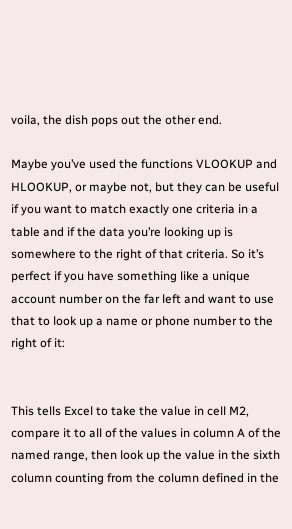voila, the dish pops out the other end.

Maybe you’ve used the functions VLOOKUP and HLOOKUP, or maybe not, but they can be useful if you want to match exactly one criteria in a table and if the data you’re looking up is somewhere to the right of that criteria. So it’s perfect if you have something like a unique account number on the far left and want to use that to look up a name or phone number to the right of it:


This tells Excel to take the value in cell M2, compare it to all of the values in column A of the named range, then look up the value in the sixth column counting from the column defined in the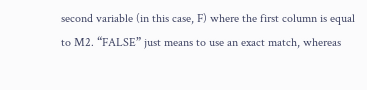second variable (in this case, F) where the first column is equal to M2. “FALSE” just means to use an exact match, whereas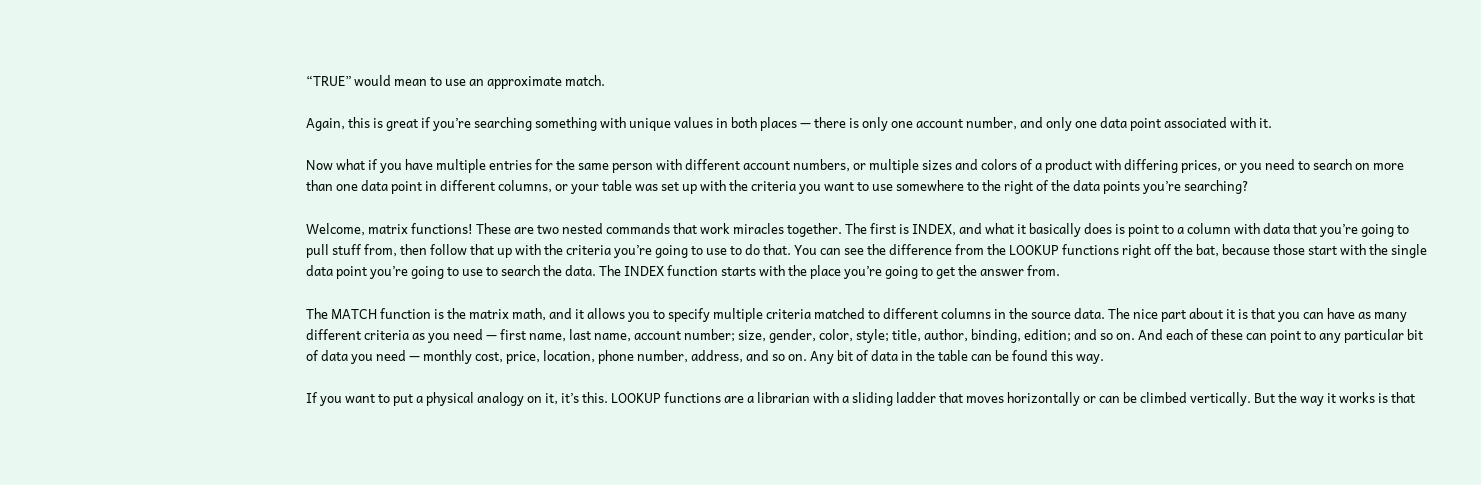“TRUE” would mean to use an approximate match.

Again, this is great if you’re searching something with unique values in both places — there is only one account number, and only one data point associated with it.

Now what if you have multiple entries for the same person with different account numbers, or multiple sizes and colors of a product with differing prices, or you need to search on more than one data point in different columns, or your table was set up with the criteria you want to use somewhere to the right of the data points you’re searching?

Welcome, matrix functions! These are two nested commands that work miracles together. The first is INDEX, and what it basically does is point to a column with data that you’re going to pull stuff from, then follow that up with the criteria you’re going to use to do that. You can see the difference from the LOOKUP functions right off the bat, because those start with the single data point you’re going to use to search the data. The INDEX function starts with the place you’re going to get the answer from.

The MATCH function is the matrix math, and it allows you to specify multiple criteria matched to different columns in the source data. The nice part about it is that you can have as many different criteria as you need — first name, last name, account number; size, gender, color, style; title, author, binding, edition; and so on. And each of these can point to any particular bit of data you need — monthly cost, price, location, phone number, address, and so on. Any bit of data in the table can be found this way.

If you want to put a physical analogy on it, it’s this. LOOKUP functions are a librarian with a sliding ladder that moves horizontally or can be climbed vertically. But the way it works is that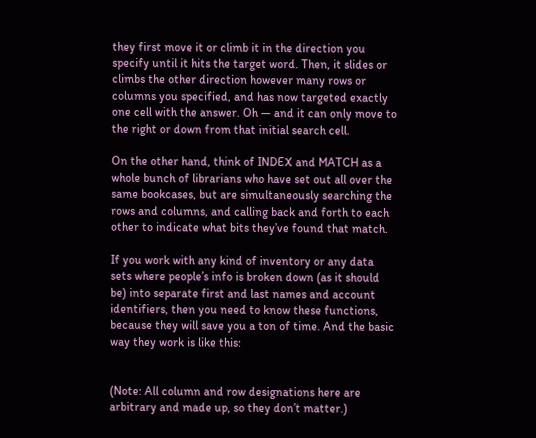they first move it or climb it in the direction you specify until it hits the target word. Then, it slides or climbs the other direction however many rows or columns you specified, and has now targeted exactly one cell with the answer. Oh — and it can only move to the right or down from that initial search cell.

On the other hand, think of INDEX and MATCH as a whole bunch of librarians who have set out all over the same bookcases, but are simultaneously searching the rows and columns, and calling back and forth to each other to indicate what bits they’ve found that match.

If you work with any kind of inventory or any data sets where people’s info is broken down (as it should be) into separate first and last names and account identifiers, then you need to know these functions, because they will save you a ton of time. And the basic way they work is like this:


(Note: All column and row designations here are arbitrary and made up, so they don’t matter.)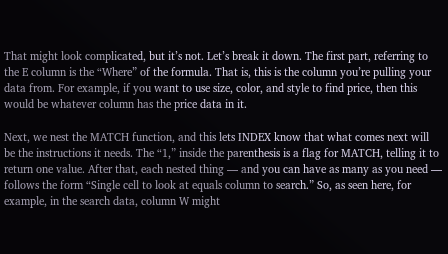That might look complicated, but it’s not. Let’s break it down. The first part, referring to the E column is the “Where” of the formula. That is, this is the column you’re pulling your data from. For example, if you want to use size, color, and style to find price, then this would be whatever column has the price data in it.

Next, we nest the MATCH function, and this lets INDEX know that what comes next will be the instructions it needs. The “1,” inside the parenthesis is a flag for MATCH, telling it to return one value. After that, each nested thing — and you can have as many as you need — follows the form “Single cell to look at equals column to search.” So, as seen here, for example, in the search data, column W might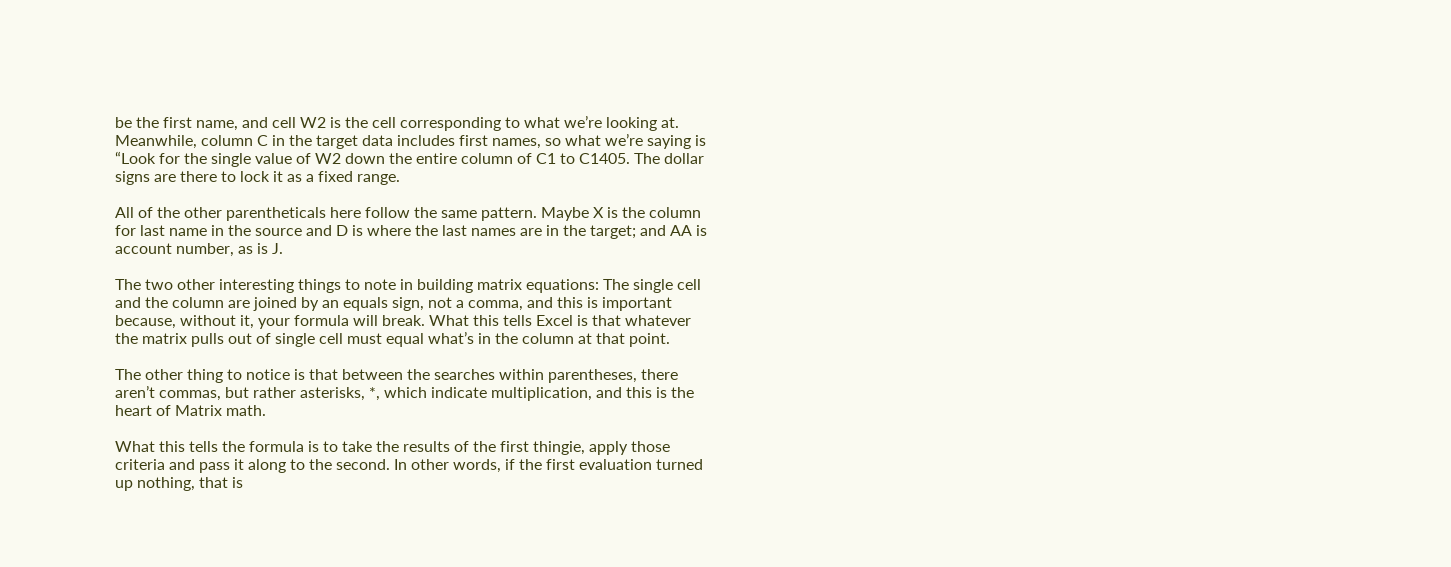be the first name, and cell W2 is the cell corresponding to what we’re looking at. Meanwhile, column C in the target data includes first names, so what we’re saying is “Look for the single value of W2 down the entire column of C1 to C1405. The dollar signs are there to lock it as a fixed range.

All of the other parentheticals here follow the same pattern. Maybe X is the column for last name in the source and D is where the last names are in the target; and AA is account number, as is J.

The two other interesting things to note in building matrix equations: The single cell and the column are joined by an equals sign, not a comma, and this is important because, without it, your formula will break. What this tells Excel is that whatever the matrix pulls out of single cell must equal what’s in the column at that point.

The other thing to notice is that between the searches within parentheses, there aren’t commas, but rather asterisks, *, which indicate multiplication, and this is the heart of Matrix math.

What this tells the formula is to take the results of the first thingie, apply those criteria and pass it along to the second. In other words, if the first evaluation turned up nothing, that is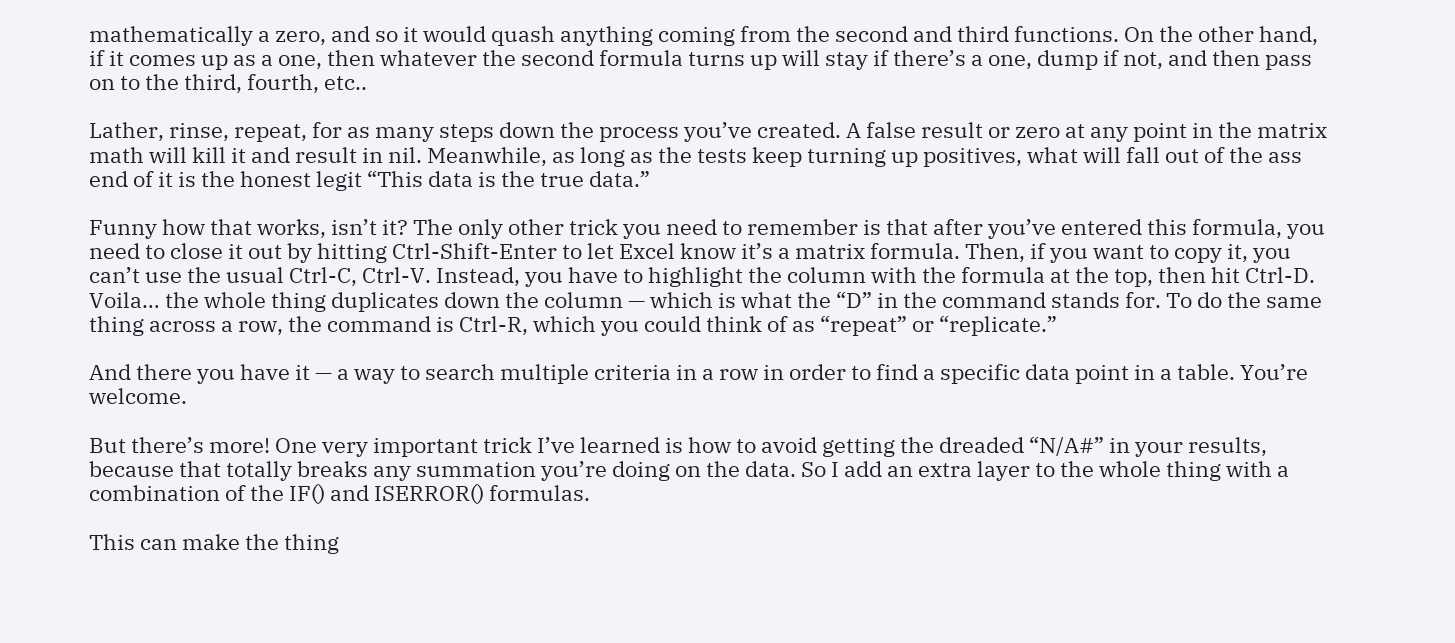mathematically a zero, and so it would quash anything coming from the second and third functions. On the other hand, if it comes up as a one, then whatever the second formula turns up will stay if there’s a one, dump if not, and then pass on to the third, fourth, etc..

Lather, rinse, repeat, for as many steps down the process you’ve created. A false result or zero at any point in the matrix math will kill it and result in nil. Meanwhile, as long as the tests keep turning up positives, what will fall out of the ass end of it is the honest legit “This data is the true data.”

Funny how that works, isn’t it? The only other trick you need to remember is that after you’ve entered this formula, you need to close it out by hitting Ctrl-Shift-Enter to let Excel know it’s a matrix formula. Then, if you want to copy it, you can’t use the usual Ctrl-C, Ctrl-V. Instead, you have to highlight the column with the formula at the top, then hit Ctrl-D. Voila… the whole thing duplicates down the column — which is what the “D” in the command stands for. To do the same thing across a row, the command is Ctrl-R, which you could think of as “repeat” or “replicate.”

And there you have it — a way to search multiple criteria in a row in order to find a specific data point in a table. You’re welcome.

But there’s more! One very important trick I’ve learned is how to avoid getting the dreaded “N/A#” in your results, because that totally breaks any summation you’re doing on the data. So I add an extra layer to the whole thing with a combination of the IF() and ISERROR() formulas.

This can make the thing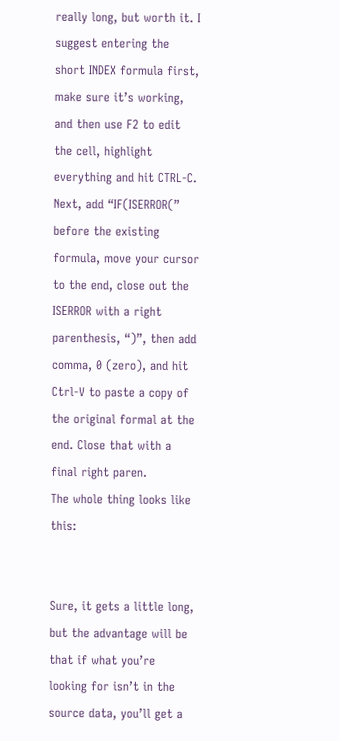really long, but worth it. I suggest entering the short INDEX formula first, make sure it’s working, and then use F2 to edit the cell, highlight everything and hit CTRL-C. Next, add “IF(ISERROR(” before the existing formula, move your cursor to the end, close out the ISERROR with a right parenthesis, “)”, then add comma, 0 (zero), and hit Ctrl-V to paste a copy of the original formal at the end. Close that with a final right paren.
The whole thing looks like this:


Sure, it gets a little long, but the advantage will be that if what you’re looking for isn’t in the source data, you’ll get a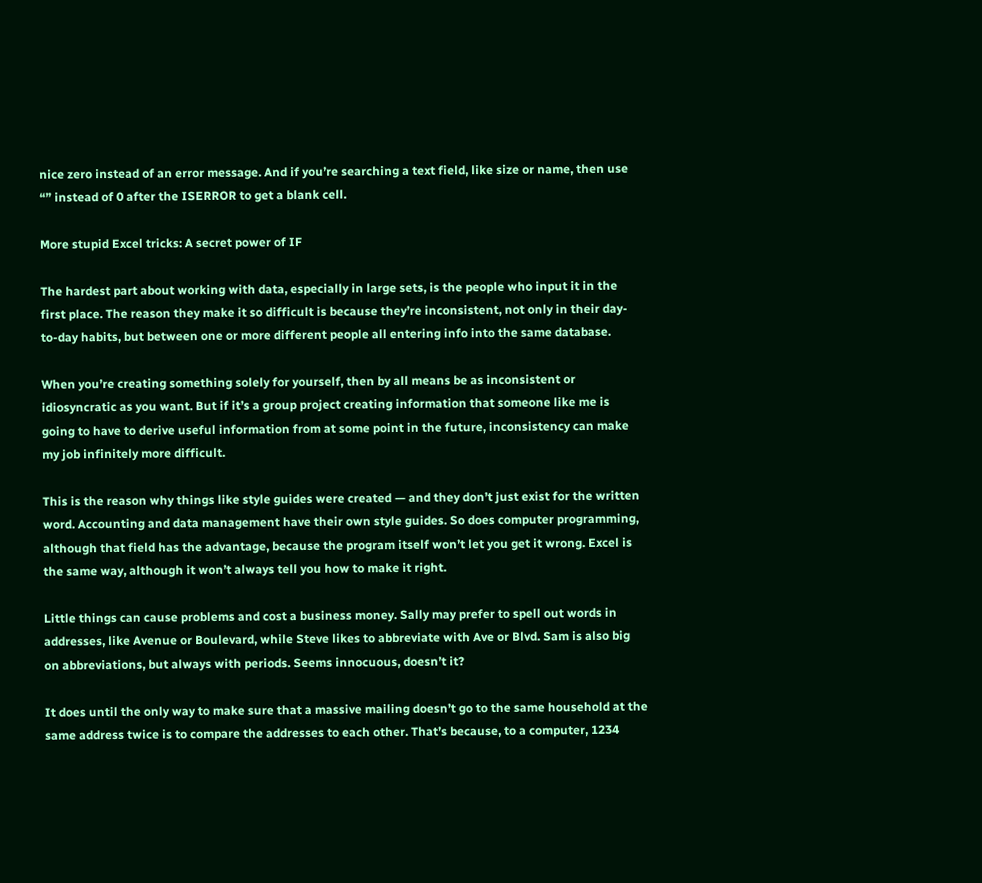nice zero instead of an error message. And if you’re searching a text field, like size or name, then use “” instead of 0 after the ISERROR to get a blank cell.

More stupid Excel tricks: A secret power of IF

The hardest part about working with data, especially in large sets, is the people who input it in the first place. The reason they make it so difficult is because they’re inconsistent, not only in their day-to-day habits, but between one or more different people all entering info into the same database.

When you’re creating something solely for yourself, then by all means be as inconsistent or idiosyncratic as you want. But if it’s a group project creating information that someone like me is going to have to derive useful information from at some point in the future, inconsistency can make my job infinitely more difficult.

This is the reason why things like style guides were created — and they don’t just exist for the written word. Accounting and data management have their own style guides. So does computer programming, although that field has the advantage, because the program itself won’t let you get it wrong. Excel is the same way, although it won’t always tell you how to make it right.

Little things can cause problems and cost a business money. Sally may prefer to spell out words in addresses, like Avenue or Boulevard, while Steve likes to abbreviate with Ave or Blvd. Sam is also big on abbreviations, but always with periods. Seems innocuous, doesn’t it?

It does until the only way to make sure that a massive mailing doesn’t go to the same household at the same address twice is to compare the addresses to each other. That’s because, to a computer, 1234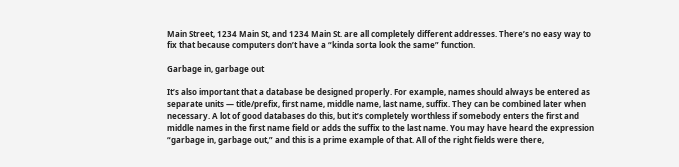Main Street, 1234 Main St, and 1234 Main St. are all completely different addresses. There’s no easy way to fix that because computers don’t have a “kinda sorta look the same” function.

Garbage in, garbage out

It’s also important that a database be designed properly. For example, names should always be entered as separate units — title/prefix, first name, middle name, last name, suffix. They can be combined later when necessary. A lot of good databases do this, but it’s completely worthless if somebody enters the first and middle names in the first name field or adds the suffix to the last name. You may have heard the expression “garbage in, garbage out,” and this is a prime example of that. All of the right fields were there,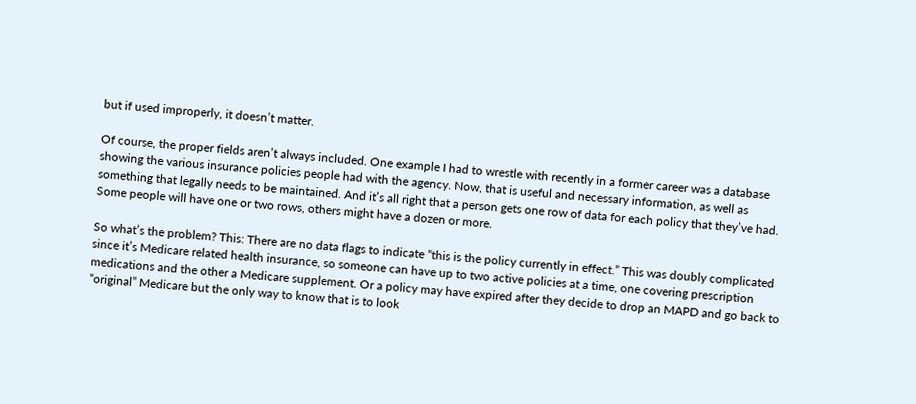but if used improperly, it doesn’t matter.

Of course, the proper fields aren’t always included. One example I had to wrestle with recently in a former career was a database showing the various insurance policies people had with the agency. Now, that is useful and necessary information, as well as something that legally needs to be maintained. And it’s all right that a person gets one row of data for each policy that they’ve had. Some people will have one or two rows, others might have a dozen or more.

So what’s the problem? This: There are no data flags to indicate “this is the policy currently in effect.” This was doubly complicated since it’s Medicare related health insurance, so someone can have up to two active policies at a time, one covering prescription medications and the other a Medicare supplement. Or a policy may have expired after they decide to drop an MAPD and go back to “original” Medicare but the only way to know that is to look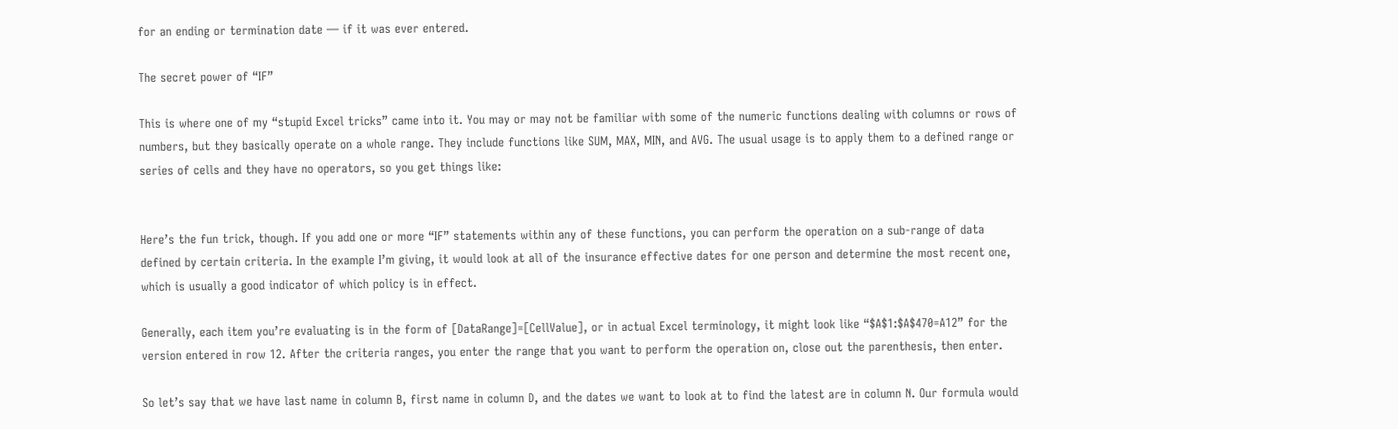for an ending or termination date — if it was ever entered.

The secret power of “IF”

This is where one of my “stupid Excel tricks” came into it. You may or may not be familiar with some of the numeric functions dealing with columns or rows of numbers, but they basically operate on a whole range. They include functions like SUM, MAX, MIN, and AVG. The usual usage is to apply them to a defined range or series of cells and they have no operators, so you get things like:


Here’s the fun trick, though. If you add one or more “IF” statements within any of these functions, you can perform the operation on a sub-range of data defined by certain criteria. In the example I’m giving, it would look at all of the insurance effective dates for one person and determine the most recent one, which is usually a good indicator of which policy is in effect.

Generally, each item you’re evaluating is in the form of [DataRange]=[CellValue], or in actual Excel terminology, it might look like “$A$1:$A$470=A12” for the version entered in row 12. After the criteria ranges, you enter the range that you want to perform the operation on, close out the parenthesis, then enter.

So let’s say that we have last name in column B, first name in column D, and the dates we want to look at to find the latest are in column N. Our formula would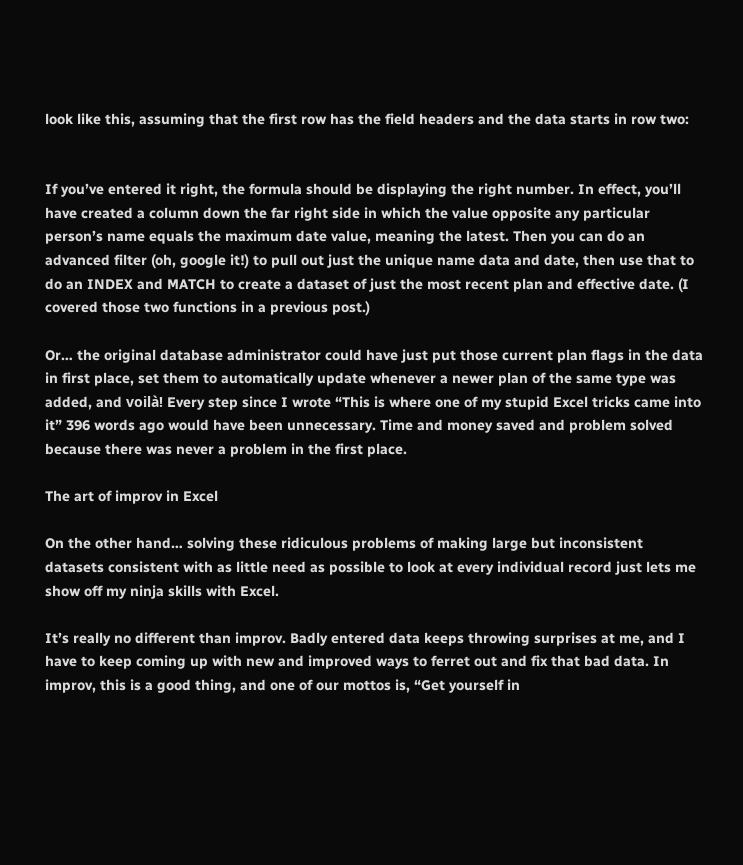look like this, assuming that the first row has the field headers and the data starts in row two:


If you’ve entered it right, the formula should be displaying the right number. In effect, you’ll have created a column down the far right side in which the value opposite any particular person’s name equals the maximum date value, meaning the latest. Then you can do an advanced filter (oh, google it!) to pull out just the unique name data and date, then use that to do an INDEX and MATCH to create a dataset of just the most recent plan and effective date. (I covered those two functions in a previous post.)

Or… the original database administrator could have just put those current plan flags in the data in first place, set them to automatically update whenever a newer plan of the same type was added, and voilà! Every step since I wrote “This is where one of my stupid Excel tricks came into it” 396 words ago would have been unnecessary. Time and money saved and problem solved because there was never a problem in the first place.

The art of improv in Excel

On the other hand… solving these ridiculous problems of making large but inconsistent datasets consistent with as little need as possible to look at every individual record just lets me show off my ninja skills with Excel.

It’s really no different than improv. Badly entered data keeps throwing surprises at me, and I have to keep coming up with new and improved ways to ferret out and fix that bad data. In improv, this is a good thing, and one of our mottos is, “Get yourself in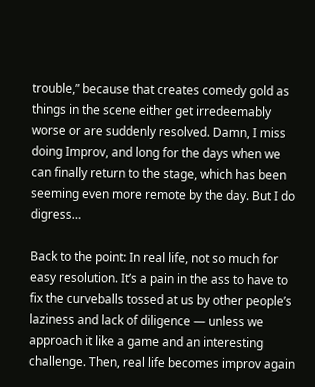trouble,” because that creates comedy gold as things in the scene either get irredeemably worse or are suddenly resolved. Damn, I miss doing Improv, and long for the days when we can finally return to the stage, which has been seeming even more remote by the day. But I do digress…

Back to the point: In real life, not so much for easy resolution. It’s a pain in the ass to have to fix the curveballs tossed at us by other people’s laziness and lack of diligence — unless we approach it like a game and an interesting challenge. Then, real life becomes improv again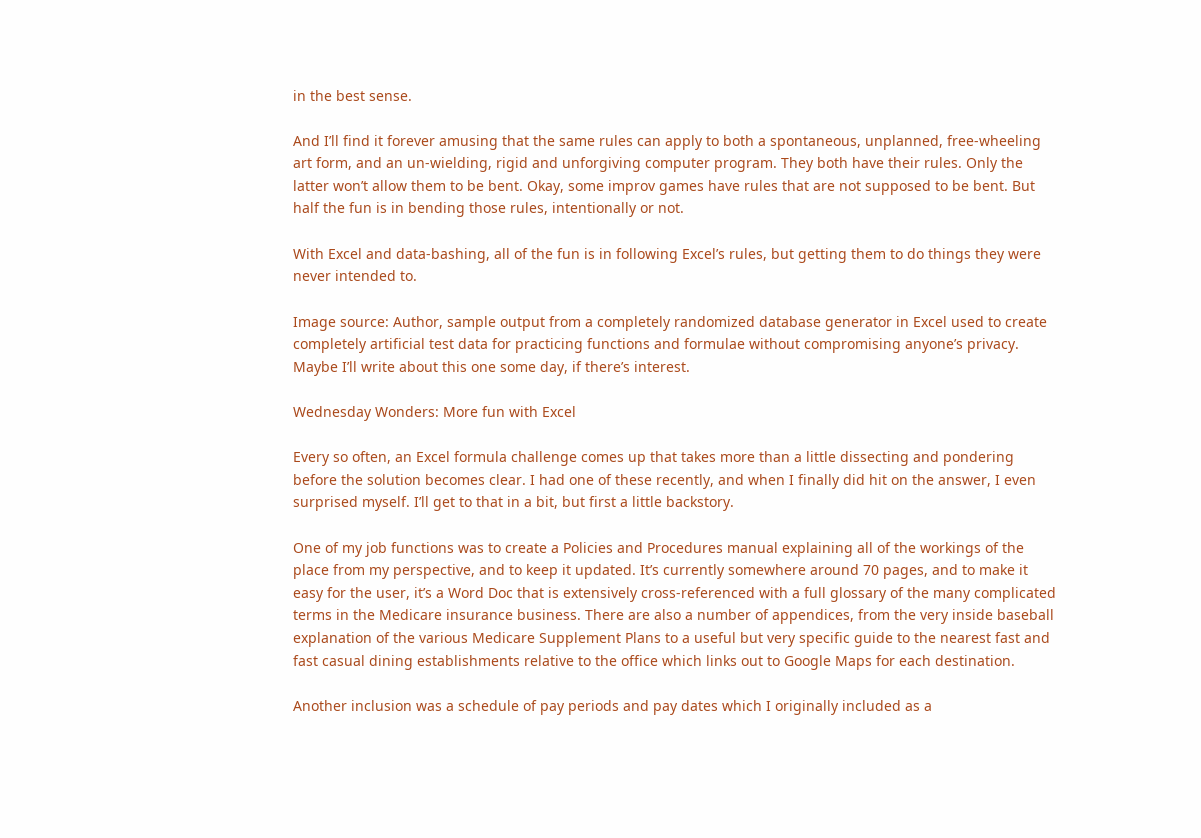in the best sense.

And I’ll find it forever amusing that the same rules can apply to both a spontaneous, unplanned, free-wheeling art form, and an un-wielding, rigid and unforgiving computer program. They both have their rules. Only the latter won’t allow them to be bent. Okay, some improv games have rules that are not supposed to be bent. But half the fun is in bending those rules, intentionally or not.

With Excel and data-bashing, all of the fun is in following Excel’s rules, but getting them to do things they were never intended to.

Image source: Author, sample output from a completely randomized database generator in Excel used to create completely artificial test data for practicing functions and formulae without compromising anyone’s privacy. Maybe I’ll write about this one some day, if there’s interest.

Wednesday Wonders: More fun with Excel

Every so often, an Excel formula challenge comes up that takes more than a little dissecting and pondering before the solution becomes clear. I had one of these recently, and when I finally did hit on the answer, I even surprised myself. I’ll get to that in a bit, but first a little backstory.

One of my job functions was to create a Policies and Procedures manual explaining all of the workings of the place from my perspective, and to keep it updated. It’s currently somewhere around 70 pages, and to make it easy for the user, it’s a Word Doc that is extensively cross-referenced with a full glossary of the many complicated terms in the Medicare insurance business. There are also a number of appendices, from the very inside baseball explanation of the various Medicare Supplement Plans to a useful but very specific guide to the nearest fast and fast casual dining establishments relative to the office which links out to Google Maps for each destination.

Another inclusion was a schedule of pay periods and pay dates which I originally included as a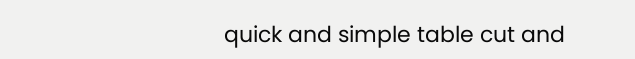quick and simple table cut and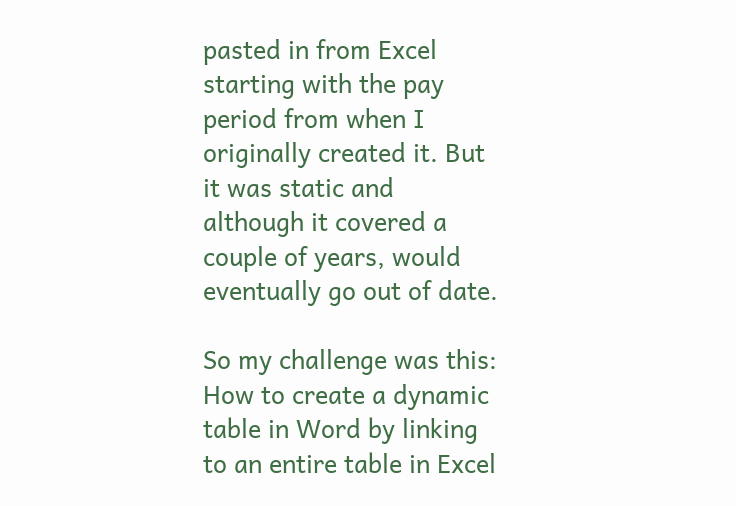pasted in from Excel starting with the pay period from when I originally created it. But it was static and although it covered a couple of years, would eventually go out of date.

So my challenge was this: How to create a dynamic table in Word by linking to an entire table in Excel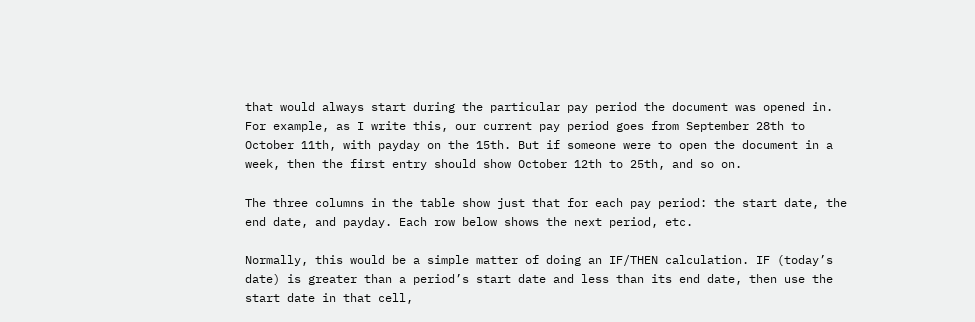that would always start during the particular pay period the document was opened in. For example, as I write this, our current pay period goes from September 28th to October 11th, with payday on the 15th. But if someone were to open the document in a week, then the first entry should show October 12th to 25th, and so on.

The three columns in the table show just that for each pay period: the start date, the end date, and payday. Each row below shows the next period, etc.

Normally, this would be a simple matter of doing an IF/THEN calculation. IF (today’s date) is greater than a period’s start date and less than its end date, then use the start date in that cell,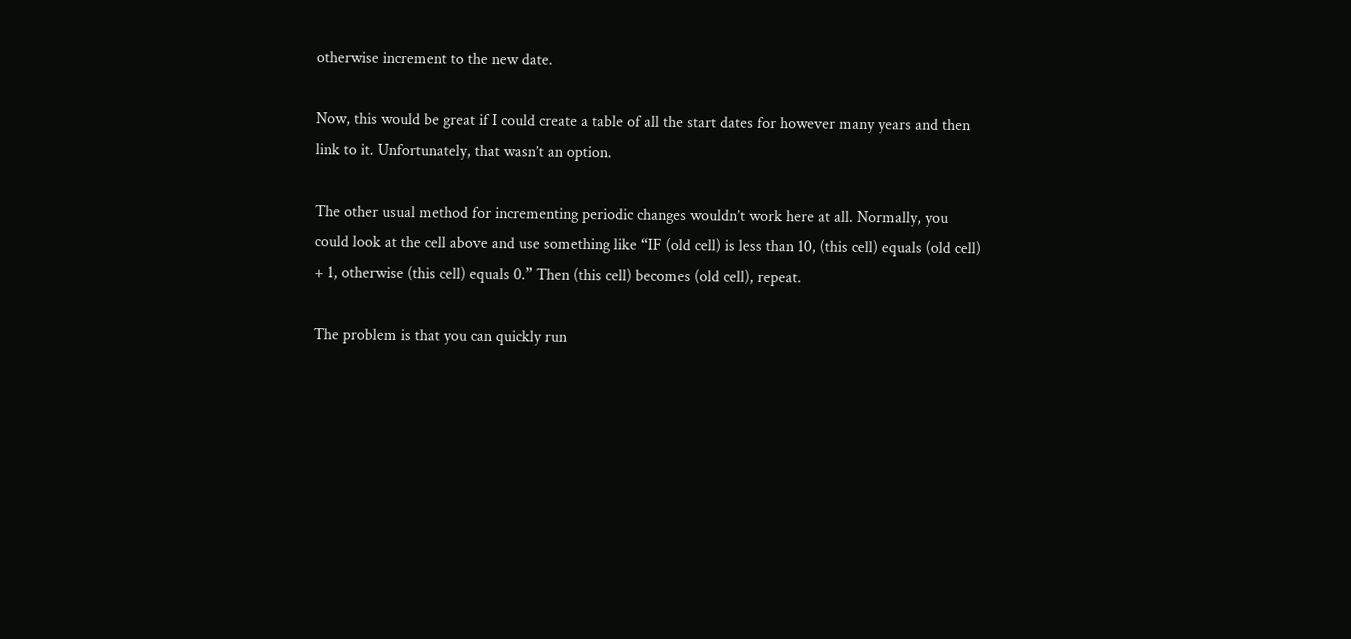otherwise increment to the new date.

Now, this would be great if I could create a table of all the start dates for however many years and then link to it. Unfortunately, that wasn’t an option.

The other usual method for incrementing periodic changes wouldn’t work here at all. Normally, you could look at the cell above and use something like “IF (old cell) is less than 10, (this cell) equals (old cell) + 1, otherwise (this cell) equals 0.” Then (this cell) becomes (old cell), repeat.

The problem is that you can quickly run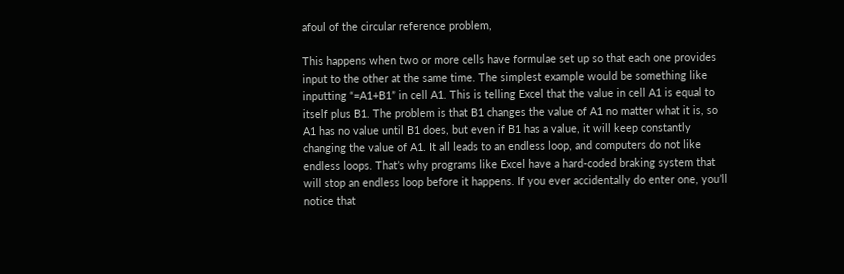afoul of the circular reference problem,

This happens when two or more cells have formulae set up so that each one provides input to the other at the same time. The simplest example would be something like inputting “=A1+B1” in cell A1. This is telling Excel that the value in cell A1 is equal to itself plus B1. The problem is that B1 changes the value of A1 no matter what it is, so A1 has no value until B1 does, but even if B1 has a value, it will keep constantly changing the value of A1. It all leads to an endless loop, and computers do not like endless loops. That’s why programs like Excel have a hard-coded braking system that will stop an endless loop before it happens. If you ever accidentally do enter one, you’ll notice that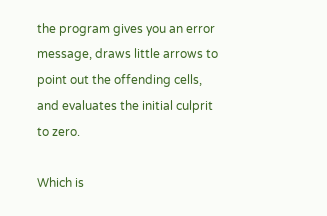the program gives you an error message, draws little arrows to point out the offending cells, and evaluates the initial culprit to zero.

Which is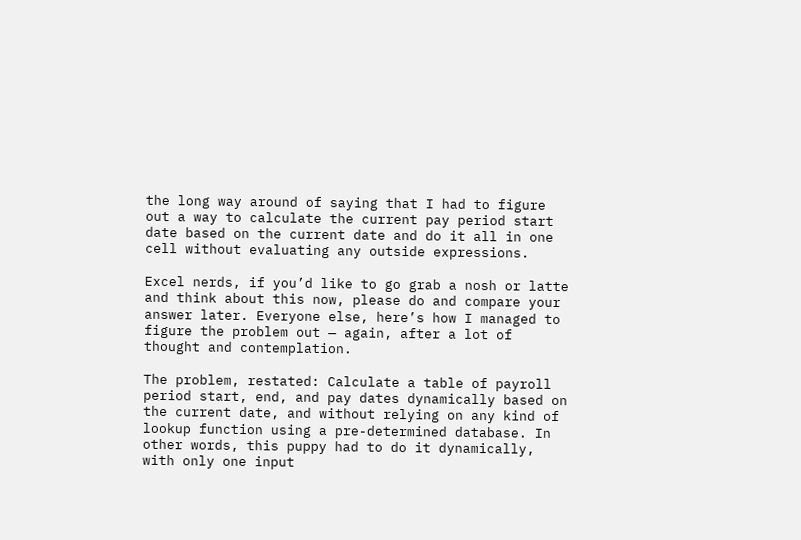the long way around of saying that I had to figure out a way to calculate the current pay period start date based on the current date and do it all in one cell without evaluating any outside expressions.

Excel nerds, if you’d like to go grab a nosh or latte and think about this now, please do and compare your answer later. Everyone else, here’s how I managed to figure the problem out — again, after a lot of thought and contemplation.

The problem, restated: Calculate a table of payroll period start, end, and pay dates dynamically based on the current date, and without relying on any kind of lookup function using a pre-determined database. In other words, this puppy had to do it dynamically, with only one input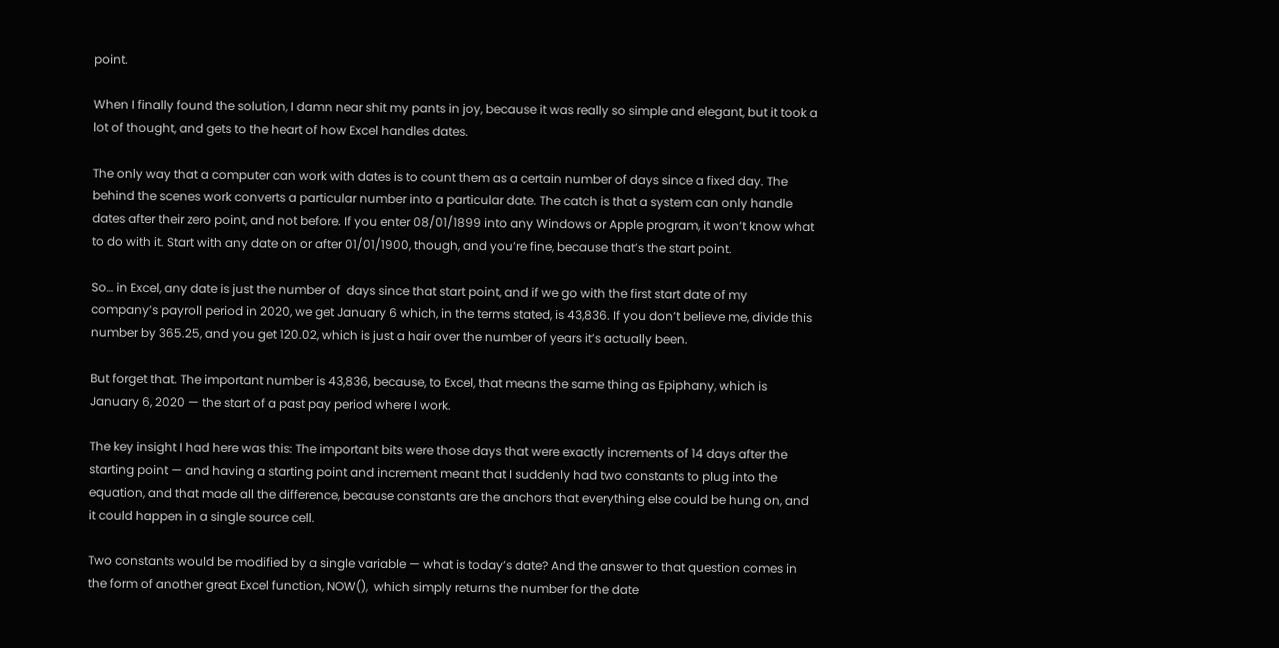point.

When I finally found the solution, I damn near shit my pants in joy, because it was really so simple and elegant, but it took a lot of thought, and gets to the heart of how Excel handles dates.

The only way that a computer can work with dates is to count them as a certain number of days since a fixed day. The behind the scenes work converts a particular number into a particular date. The catch is that a system can only handle dates after their zero point, and not before. If you enter 08/01/1899 into any Windows or Apple program, it won’t know what to do with it. Start with any date on or after 01/01/1900, though, and you’re fine, because that’s the start point.

So… in Excel, any date is just the number of  days since that start point, and if we go with the first start date of my company’s payroll period in 2020, we get January 6 which, in the terms stated, is 43,836. If you don’t believe me, divide this number by 365.25, and you get 120.02, which is just a hair over the number of years it’s actually been.

But forget that. The important number is 43,836, because, to Excel, that means the same thing as Epiphany, which is January 6, 2020 — the start of a past pay period where I work.

The key insight I had here was this: The important bits were those days that were exactly increments of 14 days after the starting point — and having a starting point and increment meant that I suddenly had two constants to plug into the equation, and that made all the difference, because constants are the anchors that everything else could be hung on, and it could happen in a single source cell.

Two constants would be modified by a single variable — what is today’s date? And the answer to that question comes in the form of another great Excel function, NOW(),  which simply returns the number for the date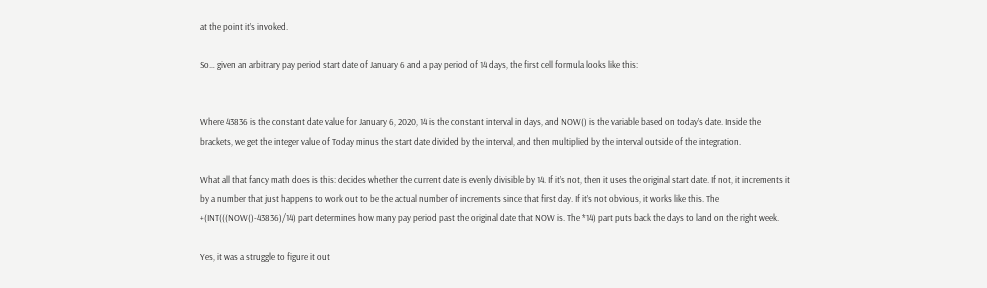at the point it’s invoked.

So… given an arbitrary pay period start date of January 6 and a pay period of 14 days, the first cell formula looks like this:


Where 43836 is the constant date value for January 6, 2020, 14 is the constant interval in days, and NOW() is the variable based on today’s date. Inside the brackets, we get the integer value of Today minus the start date divided by the interval, and then multiplied by the interval outside of the integration.

What all that fancy math does is this: decides whether the current date is evenly divisible by 14. If it’s not, then it uses the original start date. If not, it increments it by a number that just happens to work out to be the actual number of increments since that first day. If it’s not obvious, it works like this. The +(INT(((NOW()-43836)/14) part determines how many pay period past the original date that NOW is. The *14) part puts back the days to land on the right week.

Yes, it was a struggle to figure it out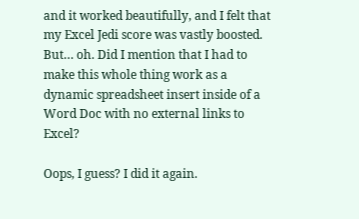and it worked beautifully, and I felt that my Excel Jedi score was vastly boosted. But… oh. Did I mention that I had to make this whole thing work as a dynamic spreadsheet insert inside of a Word Doc with no external links to Excel?

Oops, I guess? I did it again.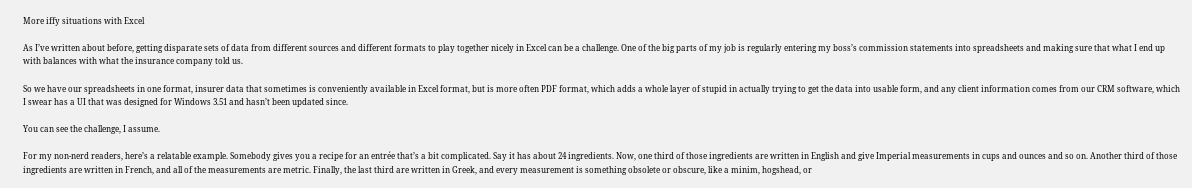More iffy situations with Excel

As I’ve written about before, getting disparate sets of data from different sources and different formats to play together nicely in Excel can be a challenge. One of the big parts of my job is regularly entering my boss’s commission statements into spreadsheets and making sure that what I end up with balances with what the insurance company told us.

So we have our spreadsheets in one format, insurer data that sometimes is conveniently available in Excel format, but is more often PDF format, which adds a whole layer of stupid in actually trying to get the data into usable form, and any client information comes from our CRM software, which I swear has a UI that was designed for Windows 3.51 and hasn’t been updated since.

You can see the challenge, I assume.

For my non-nerd readers, here’s a relatable example. Somebody gives you a recipe for an entrée that’s a bit complicated. Say it has about 24 ingredients. Now, one third of those ingredients are written in English and give Imperial measurements in cups and ounces and so on. Another third of those ingredients are written in French, and all of the measurements are metric. Finally, the last third are written in Greek, and every measurement is something obsolete or obscure, like a minim, hogshead, or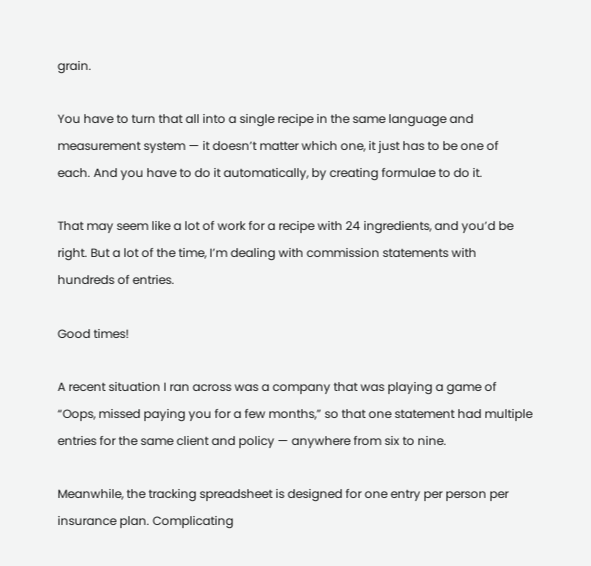grain.

You have to turn that all into a single recipe in the same language and measurement system — it doesn’t matter which one, it just has to be one of each. And you have to do it automatically, by creating formulae to do it.

That may seem like a lot of work for a recipe with 24 ingredients, and you’d be right. But a lot of the time, I’m dealing with commission statements with hundreds of entries.

Good times!

A recent situation I ran across was a company that was playing a game of “Oops, missed paying you for a few months,” so that one statement had multiple entries for the same client and policy — anywhere from six to nine.

Meanwhile, the tracking spreadsheet is designed for one entry per person per insurance plan. Complicating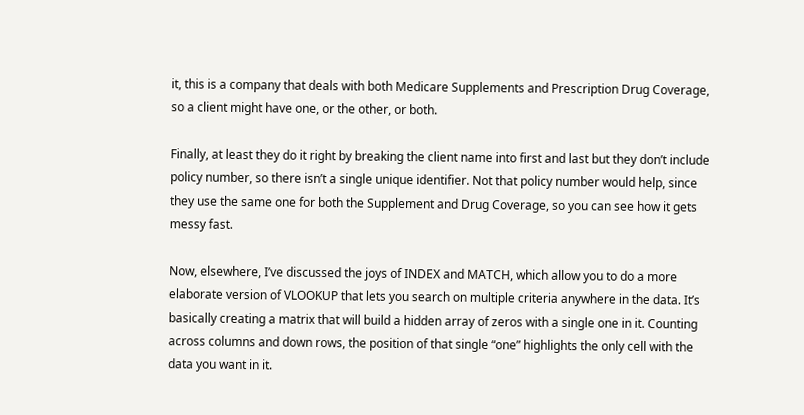it, this is a company that deals with both Medicare Supplements and Prescription Drug Coverage, so a client might have one, or the other, or both.

Finally, at least they do it right by breaking the client name into first and last but they don’t include policy number, so there isn’t a single unique identifier. Not that policy number would help, since they use the same one for both the Supplement and Drug Coverage, so you can see how it gets messy fast.

Now, elsewhere, I’ve discussed the joys of INDEX and MATCH, which allow you to do a more elaborate version of VLOOKUP that lets you search on multiple criteria anywhere in the data. It’s basically creating a matrix that will build a hidden array of zeros with a single one in it. Counting across columns and down rows, the position of that single “one” highlights the only cell with the data you want in it.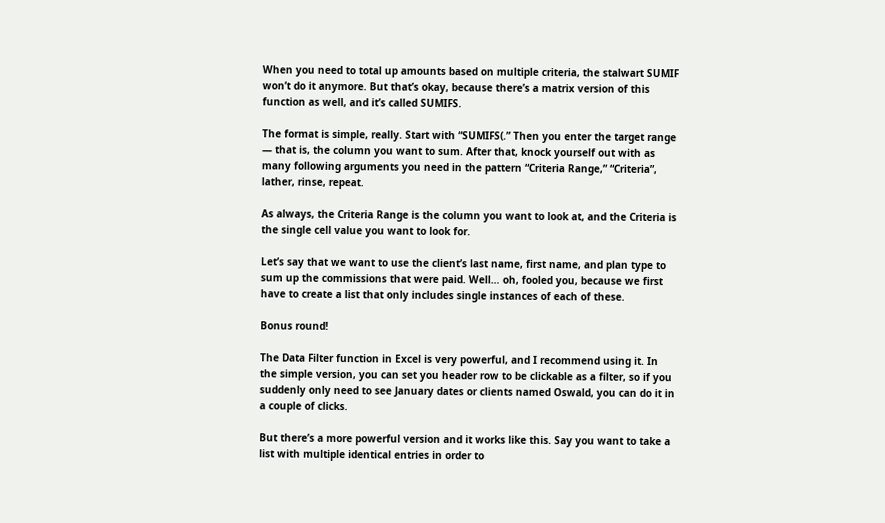When you need to total up amounts based on multiple criteria, the stalwart SUMIF won’t do it anymore. But that’s okay, because there’s a matrix version of this function as well, and it’s called SUMIFS.

The format is simple, really. Start with “SUMIFS(.” Then you enter the target range — that is, the column you want to sum. After that, knock yourself out with as many following arguments you need in the pattern “Criteria Range,” “Criteria”, lather, rinse, repeat.

As always, the Criteria Range is the column you want to look at, and the Criteria is the single cell value you want to look for.

Let’s say that we want to use the client’s last name, first name, and plan type to sum up the commissions that were paid. Well… oh, fooled you, because we first have to create a list that only includes single instances of each of these.

Bonus round!

The Data Filter function in Excel is very powerful, and I recommend using it. In the simple version, you can set you header row to be clickable as a filter, so if you suddenly only need to see January dates or clients named Oswald, you can do it in a couple of clicks.

But there’s a more powerful version and it works like this. Say you want to take a list with multiple identical entries in order to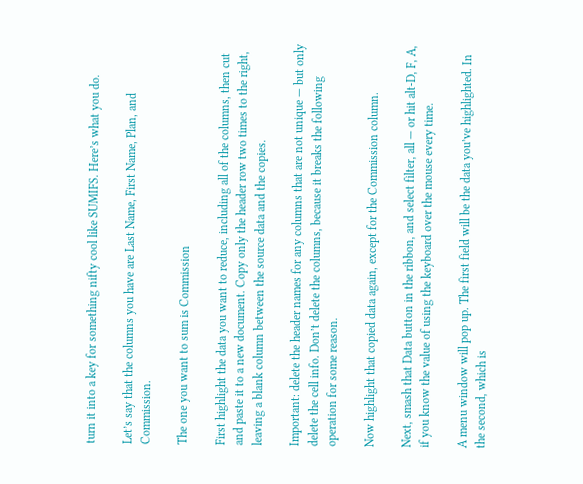turn it into a key for something nifty cool like SUMIFS. Here’s what you do.

Let’s say that the columns you have are Last Name, First Name, Plan, and Commission.

The one you want to sum is Commission

First highlight the data you want to reduce, including all of the columns, then cut and paste it to a new document. Copy only the header row two times to the right, leaving a blank column between the source data and the copies.

Important: delete the header names for any columns that are not unique — but only delete the cell info. Don’t delete the columns, because it breaks the following operation for some reason.

Now highlight that copied data again, except for the Commission column.

Next, smash that Data button in the ribbon, and select filter, all — or hit alt-D, F, A, if you know the value of using the keyboard over the mouse every time.

A menu window will pop up. The first field will be the data you’ve highlighted. In the second, which is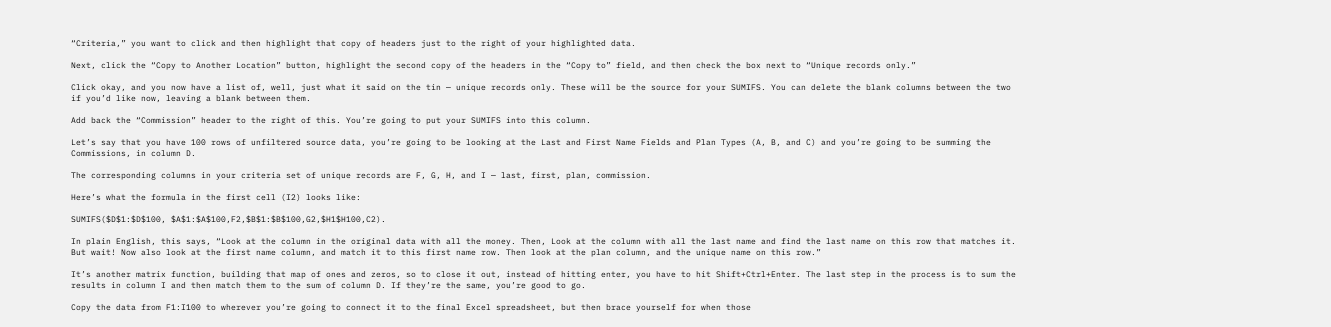“Criteria,” you want to click and then highlight that copy of headers just to the right of your highlighted data.

Next, click the “Copy to Another Location” button, highlight the second copy of the headers in the “Copy to” field, and then check the box next to “Unique records only.”

Click okay, and you now have a list of, well, just what it said on the tin — unique records only. These will be the source for your SUMIFS. You can delete the blank columns between the two if you’d like now, leaving a blank between them.

Add back the “Commission” header to the right of this. You’re going to put your SUMIFS into this column.

Let’s say that you have 100 rows of unfiltered source data, you’re going to be looking at the Last and First Name Fields and Plan Types (A, B, and C) and you’re going to be summing the Commissions, in column D.

The corresponding columns in your criteria set of unique records are F, G, H, and I — last, first, plan, commission.

Here’s what the formula in the first cell (I2) looks like:

SUMIFS($D$1:$D$100, $A$1:$A$100,F2,$B$1:$B$100,G2,$H1$H100,C2).

In plain English, this says, “Look at the column in the original data with all the money. Then, Look at the column with all the last name and find the last name on this row that matches it. But wait! Now also look at the first name column, and match it to this first name row. Then look at the plan column, and the unique name on this row.”

It’s another matrix function, building that map of ones and zeros, so to close it out, instead of hitting enter, you have to hit Shift+Ctrl+Enter. The last step in the process is to sum the results in column I and then match them to the sum of column D. If they’re the same, you’re good to go.

Copy the data from F1:I100 to wherever you’re going to connect it to the final Excel spreadsheet, but then brace yourself for when those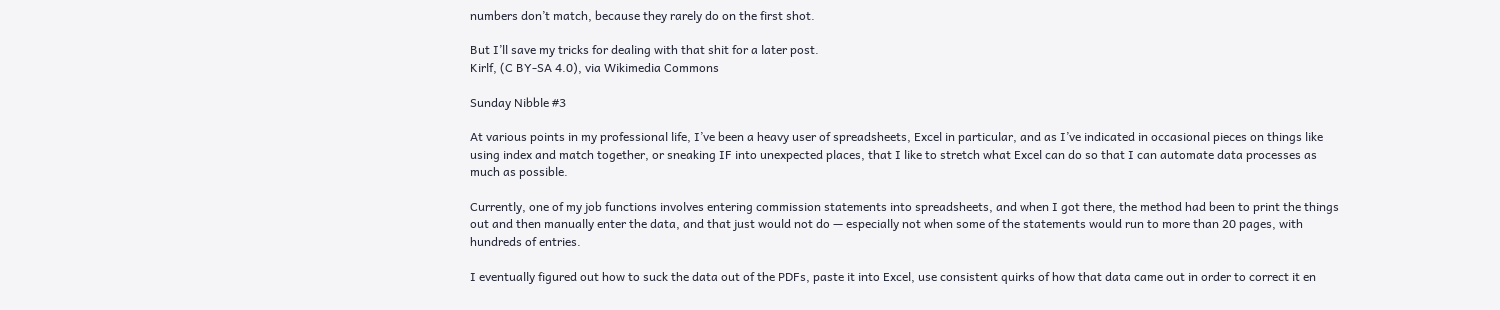numbers don’t match, because they rarely do on the first shot.

But I’ll save my tricks for dealing with that shit for a later post.
Kirlf, (C BY-SA 4.0), via Wikimedia Commons

Sunday Nibble #3

At various points in my professional life, I’ve been a heavy user of spreadsheets, Excel in particular, and as I’ve indicated in occasional pieces on things like using index and match together, or sneaking IF into unexpected places, that I like to stretch what Excel can do so that I can automate data processes as much as possible.

Currently, one of my job functions involves entering commission statements into spreadsheets, and when I got there, the method had been to print the things out and then manually enter the data, and that just would not do — especially not when some of the statements would run to more than 20 pages, with hundreds of entries.

I eventually figured out how to suck the data out of the PDFs, paste it into Excel, use consistent quirks of how that data came out in order to correct it en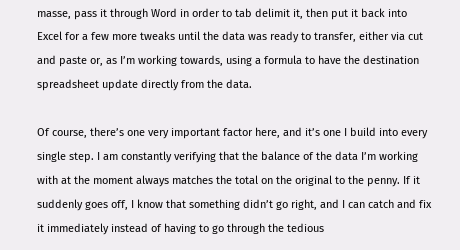masse, pass it through Word in order to tab delimit it, then put it back into Excel for a few more tweaks until the data was ready to transfer, either via cut and paste or, as I’m working towards, using a formula to have the destination spreadsheet update directly from the data.

Of course, there’s one very important factor here, and it’s one I build into every single step. I am constantly verifying that the balance of the data I’m working with at the moment always matches the total on the original to the penny. If it suddenly goes off, I know that something didn’t go right, and I can catch and fix it immediately instead of having to go through the tedious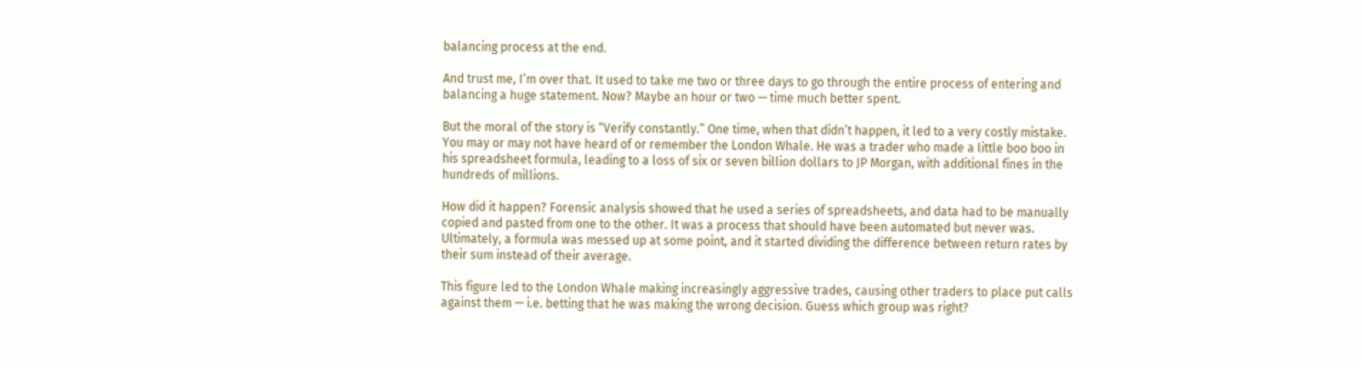balancing process at the end.

And trust me, I’m over that. It used to take me two or three days to go through the entire process of entering and balancing a huge statement. Now? Maybe an hour or two — time much better spent.

But the moral of the story is “Verify constantly.” One time, when that didn’t happen, it led to a very costly mistake. You may or may not have heard of or remember the London Whale. He was a trader who made a little boo boo in his spreadsheet formula, leading to a loss of six or seven billion dollars to JP Morgan, with additional fines in the hundreds of millions.

How did it happen? Forensic analysis showed that he used a series of spreadsheets, and data had to be manually copied and pasted from one to the other. It was a process that should have been automated but never was. Ultimately, a formula was messed up at some point, and it started dividing the difference between return rates by their sum instead of their average.

This figure led to the London Whale making increasingly aggressive trades, causing other traders to place put calls against them — i.e. betting that he was making the wrong decision. Guess which group was right?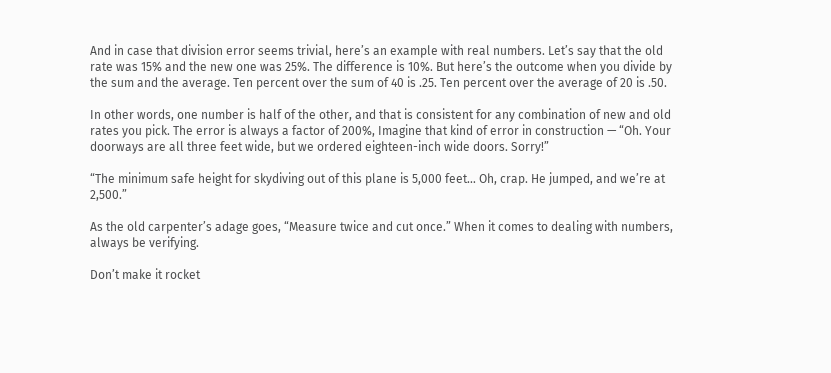And in case that division error seems trivial, here’s an example with real numbers. Let’s say that the old rate was 15% and the new one was 25%. The difference is 10%. But here’s the outcome when you divide by the sum and the average. Ten percent over the sum of 40 is .25. Ten percent over the average of 20 is .50.

In other words, one number is half of the other, and that is consistent for any combination of new and old rates you pick. The error is always a factor of 200%, Imagine that kind of error in construction — “Oh. Your doorways are all three feet wide, but we ordered eighteen-inch wide doors. Sorry!”

“The minimum safe height for skydiving out of this plane is 5,000 feet… Oh, crap. He jumped, and we’re at 2,500.”

As the old carpenter’s adage goes, “Measure twice and cut once.” When it comes to dealing with numbers, always be verifying.

Don’t make it rocket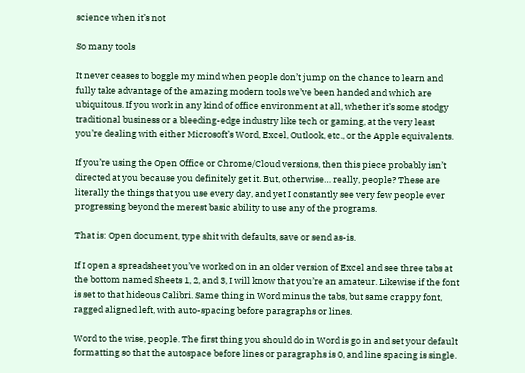science when it’s not

So many tools

It never ceases to boggle my mind when people don’t jump on the chance to learn and fully take advantage of the amazing modern tools we’ve been handed and which are ubiquitous. If you work in any kind of office environment at all, whether it’s some stodgy traditional business or a bleeding-edge industry like tech or gaming, at the very least you’re dealing with either Microsoft’s Word, Excel, Outlook, etc., or the Apple equivalents.

If you’re using the Open Office or Chrome/Cloud versions, then this piece probably isn’t directed at you because you definitely get it. But, otherwise… really, people? These are literally the things that you use every day, and yet I constantly see very few people ever progressing beyond the merest basic ability to use any of the programs.

That is: Open document, type shit with defaults, save or send as-is.

If I open a spreadsheet you’ve worked on in an older version of Excel and see three tabs at the bottom named Sheets 1, 2, and 3, I will know that you’re an amateur. Likewise if the font is set to that hideous Calibri. Same thing in Word minus the tabs, but same crappy font, ragged aligned left, with auto-spacing before paragraphs or lines.

Word to the wise, people. The first thing you should do in Word is go in and set your default formatting so that the autospace before lines or paragraphs is 0, and line spacing is single.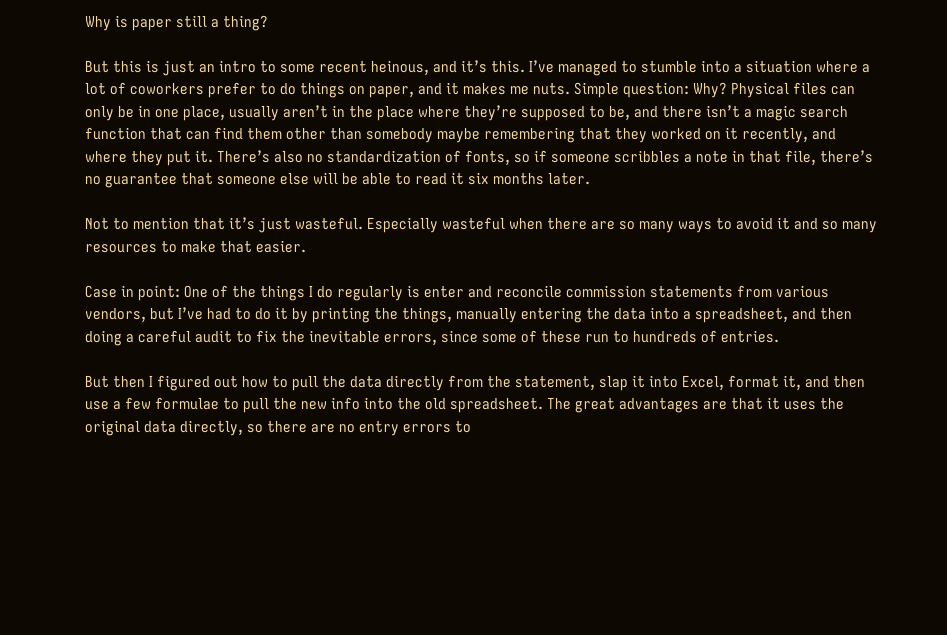Why is paper still a thing?

But this is just an intro to some recent heinous, and it’s this. I’ve managed to stumble into a situation where a lot of coworkers prefer to do things on paper, and it makes me nuts. Simple question: Why? Physical files can only be in one place, usually aren’t in the place where they’re supposed to be, and there isn’t a magic search function that can find them other than somebody maybe remembering that they worked on it recently, and where they put it. There’s also no standardization of fonts, so if someone scribbles a note in that file, there’s no guarantee that someone else will be able to read it six months later.

Not to mention that it’s just wasteful. Especially wasteful when there are so many ways to avoid it and so many resources to make that easier.

Case in point: One of the things I do regularly is enter and reconcile commission statements from various vendors, but I’ve had to do it by printing the things, manually entering the data into a spreadsheet, and then doing a careful audit to fix the inevitable errors, since some of these run to hundreds of entries.

But then I figured out how to pull the data directly from the statement, slap it into Excel, format it, and then use a few formulae to pull the new info into the old spreadsheet. The great advantages are that it uses the original data directly, so there are no entry errors to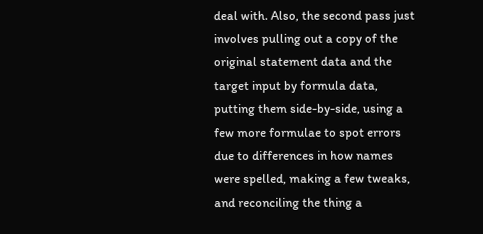deal with. Also, the second pass just involves pulling out a copy of the original statement data and the target input by formula data, putting them side-by-side, using a few more formulae to spot errors due to differences in how names were spelled, making a few tweaks, and reconciling the thing a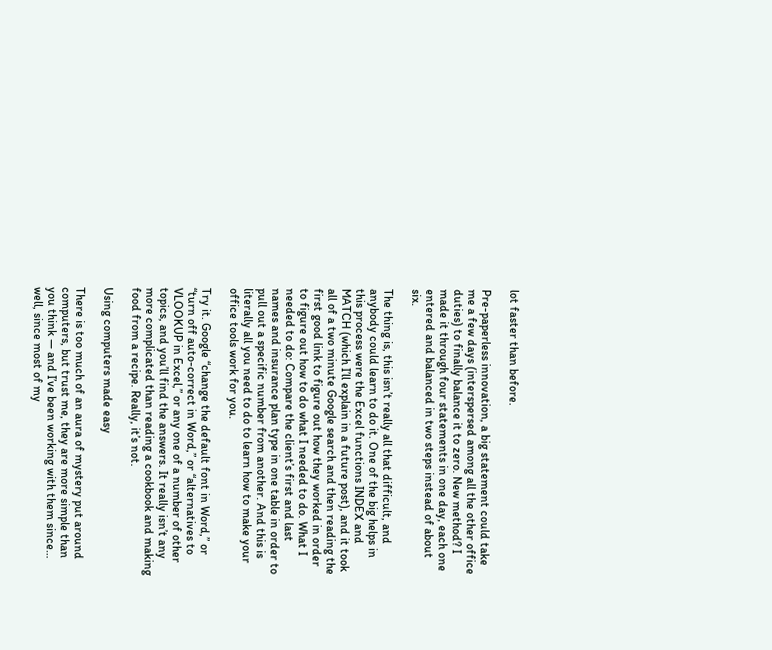lot faster than before.

Pre-paperless innovation, a big statement could take me a few days (interspersed among all the other office duties) to finally balance it to zero. New method? I made it through four statements in one day, each one entered and balanced in two steps instead of about six.

The thing is, this isn’t really all that difficult, and anybody could learn to do it. One of the big helps in this process were the Excel functions INDEX and MATCH (which I’ll explain in a future post), and it took all of a two minute Google search and then reading the first good link to figure out how they worked in order to figure out how to do what I needed to do. What I needed to do: Compare the client’s first and last names and insurance plan type in one table in order to pull out a specific number from another. And this is literally all you need to do to learn how to make your office tools work for you.

Try it. Google “change the default font in Word,” or “turn off auto-correct in Word,” or “alternatives to VLOOKUP in Excel,” or any one of a number of other topics, and you’ll find the answers. It really isn’t any more complicated than reading a cookbook and making food from a recipe. Really, it’s not.

Using computers made easy

There is too much of an aura of mystery put around computers, but trust me, they are more simple than you think — and I’ve been working with them since… well, since most of my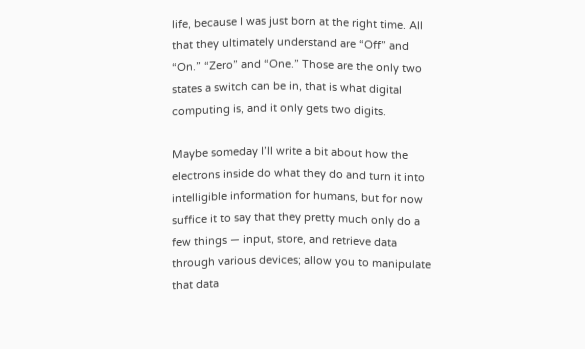life, because I was just born at the right time. All that they ultimately understand are “Off” and “On.” “Zero” and “One.” Those are the only two states a switch can be in, that is what digital computing is, and it only gets two digits.

Maybe someday I’ll write a bit about how the electrons inside do what they do and turn it into intelligible information for humans, but for now suffice it to say that they pretty much only do a few things — input, store, and retrieve data through various devices; allow you to manipulate that data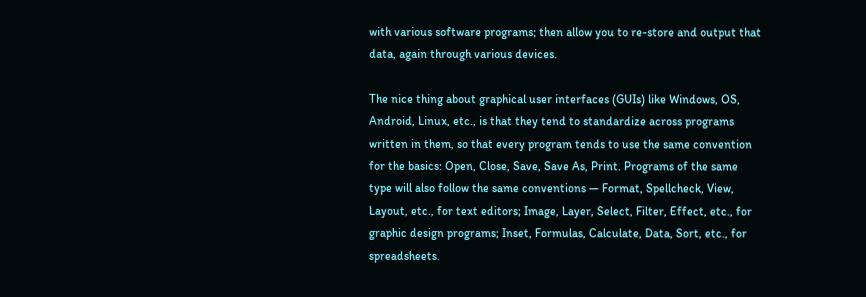with various software programs; then allow you to re-store and output that data, again through various devices.

The nice thing about graphical user interfaces (GUIs) like Windows, OS, Android, Linux, etc., is that they tend to standardize across programs written in them, so that every program tends to use the same convention for the basics: Open, Close, Save, Save As, Print. Programs of the same type will also follow the same conventions — Format, Spellcheck, View, Layout, etc., for text editors; Image, Layer, Select, Filter, Effect, etc., for graphic design programs; Inset, Formulas, Calculate, Data, Sort, etc., for spreadsheets.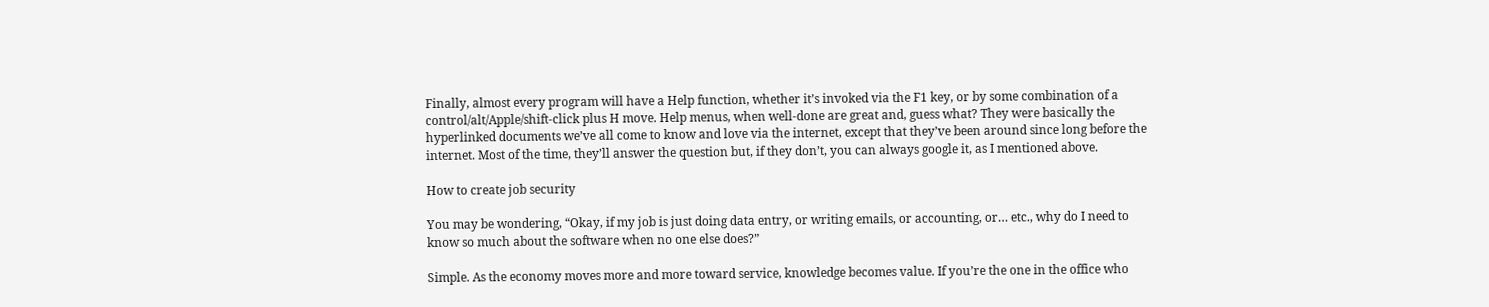Finally, almost every program will have a Help function, whether it’s invoked via the F1 key, or by some combination of a control/alt/Apple/shift-click plus H move. Help menus, when well-done are great and, guess what? They were basically the hyperlinked documents we’ve all come to know and love via the internet, except that they’ve been around since long before the internet. Most of the time, they’ll answer the question but, if they don’t, you can always google it, as I mentioned above.

How to create job security

You may be wondering, “Okay, if my job is just doing data entry, or writing emails, or accounting, or… etc., why do I need to know so much about the software when no one else does?”

Simple. As the economy moves more and more toward service, knowledge becomes value. If you’re the one in the office who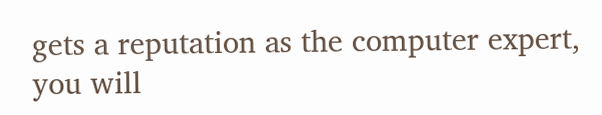gets a reputation as the computer expert, you will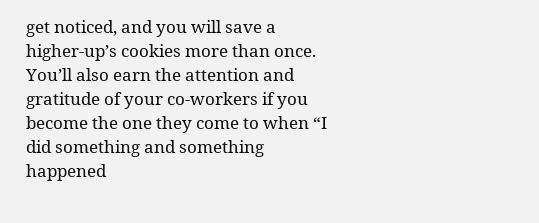get noticed, and you will save a higher-up’s cookies more than once. You’ll also earn the attention and gratitude of your co-workers if you become the one they come to when “I did something and something happened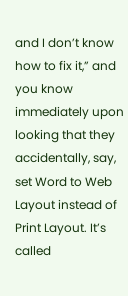and I don’t know how to fix it,” and you know immediately upon looking that they accidentally, say, set Word to Web Layout instead of Print Layout. It’s called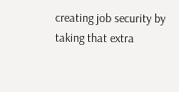creating job security by taking that extra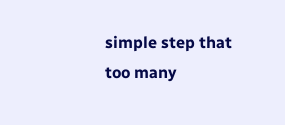simple step that too many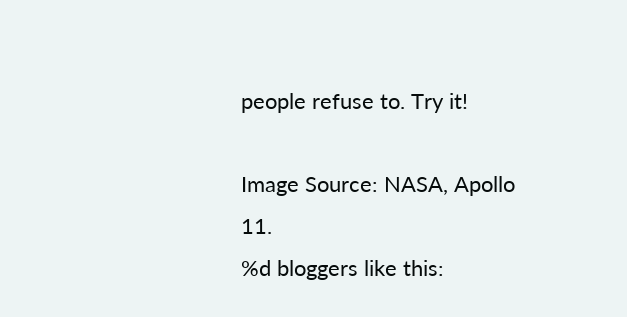people refuse to. Try it!

Image Source: NASA, Apollo 11.
%d bloggers like this: